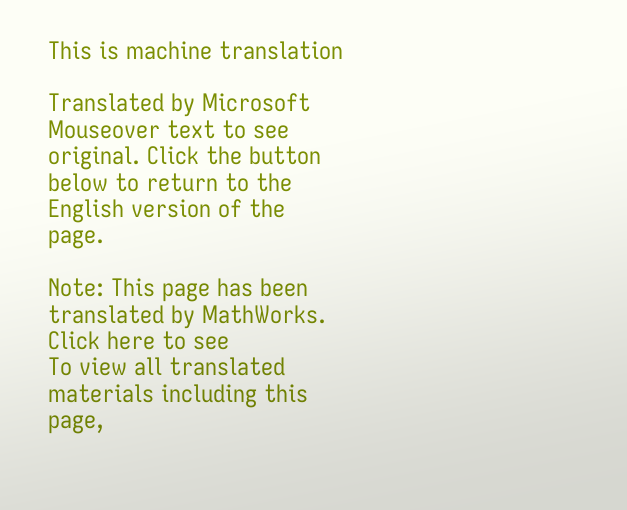This is machine translation

Translated by Microsoft
Mouseover text to see original. Click the button below to return to the English version of the page.

Note: This page has been translated by MathWorks. Click here to see
To view all translated materials including this page,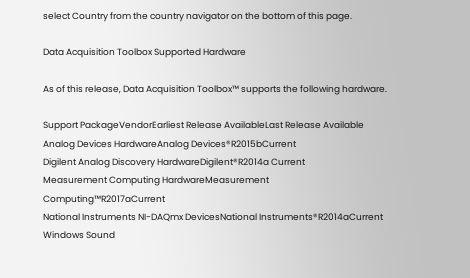select Country from the country navigator on the bottom of this page.

Data Acquisition Toolbox Supported Hardware

As of this release, Data Acquisition Toolbox™ supports the following hardware.

Support PackageVendorEarliest Release AvailableLast Release Available
Analog Devices HardwareAnalog Devices®R2015bCurrent
Digilent Analog Discovery HardwareDigilent®R2014a Current
Measurement Computing HardwareMeasurement Computing™R2017aCurrent
National Instruments NI-DAQmx DevicesNational Instruments®R2014aCurrent
Windows Sound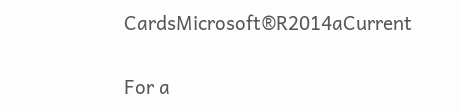CardsMicrosoft®R2014aCurrent

For a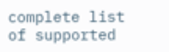complete list of supported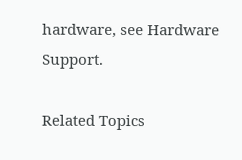hardware, see Hardware Support.

Related Topics